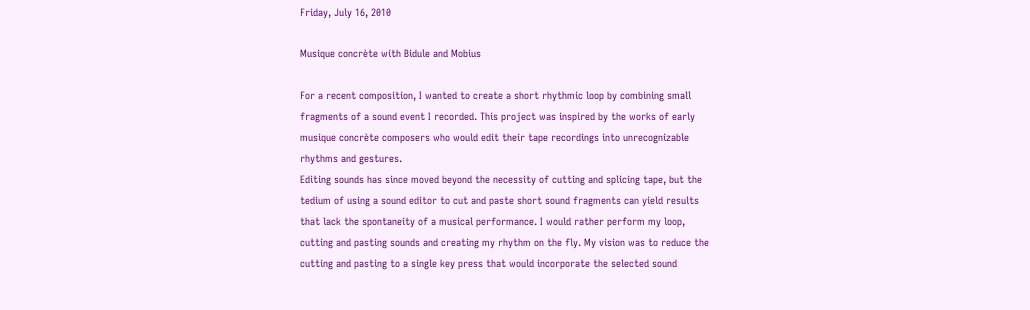Friday, July 16, 2010

Musique concrète with Bidule and Mobius

For a recent composition, I wanted to create a short rhythmic loop by combining small fragments of a sound event I recorded. This project was inspired by the works of early musique concrète composers who would edit their tape recordings into unrecognizable rhythms and gestures.
Editing sounds has since moved beyond the necessity of cutting and splicing tape, but the tedium of using a sound editor to cut and paste short sound fragments can yield results that lack the spontaneity of a musical performance. I would rather perform my loop, cutting and pasting sounds and creating my rhythm on the fly. My vision was to reduce the cutting and pasting to a single key press that would incorporate the selected sound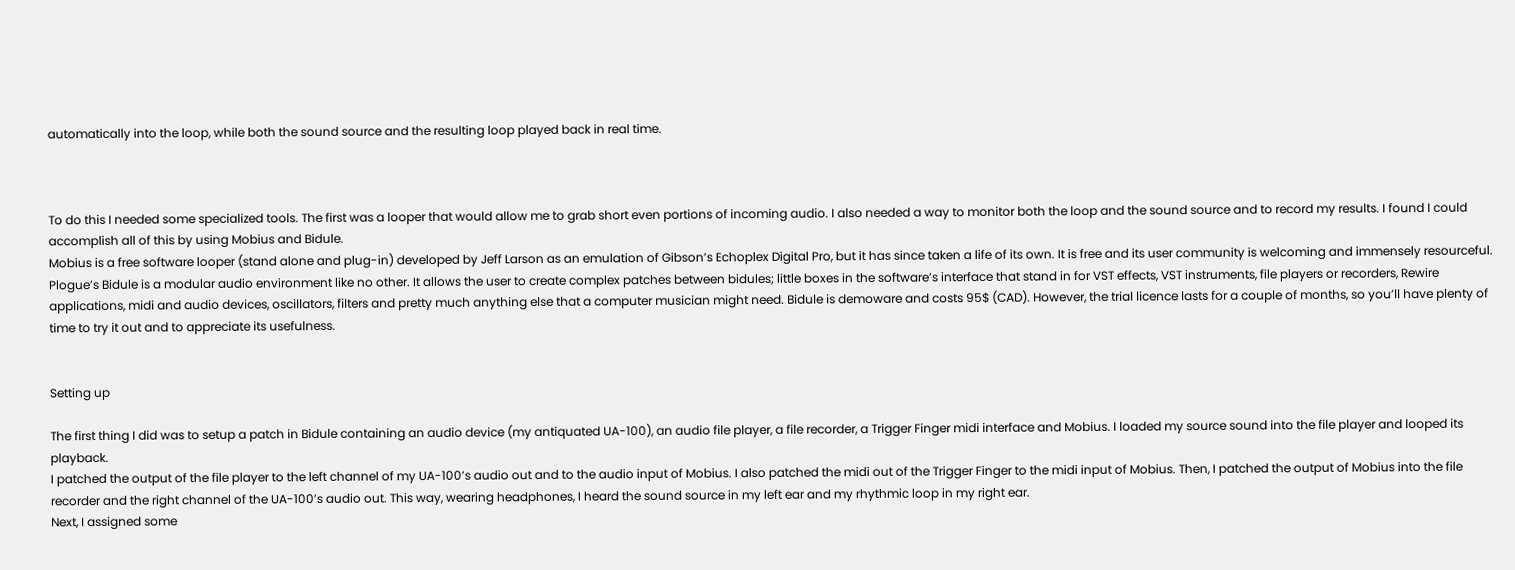automatically into the loop, while both the sound source and the resulting loop played back in real time.



To do this I needed some specialized tools. The first was a looper that would allow me to grab short even portions of incoming audio. I also needed a way to monitor both the loop and the sound source and to record my results. I found I could accomplish all of this by using Mobius and Bidule.
Mobius is a free software looper (stand alone and plug-in) developed by Jeff Larson as an emulation of Gibson’s Echoplex Digital Pro, but it has since taken a life of its own. It is free and its user community is welcoming and immensely resourceful.
Plogue’s Bidule is a modular audio environment like no other. It allows the user to create complex patches between bidules; little boxes in the software’s interface that stand in for VST effects, VST instruments, file players or recorders, Rewire applications, midi and audio devices, oscillators, filters and pretty much anything else that a computer musician might need. Bidule is demoware and costs 95$ (CAD). However, the trial licence lasts for a couple of months, so you’ll have plenty of time to try it out and to appreciate its usefulness.


Setting up

The first thing I did was to setup a patch in Bidule containing an audio device (my antiquated UA-100), an audio file player, a file recorder, a Trigger Finger midi interface and Mobius. I loaded my source sound into the file player and looped its playback.
I patched the output of the file player to the left channel of my UA-100’s audio out and to the audio input of Mobius. I also patched the midi out of the Trigger Finger to the midi input of Mobius. Then, I patched the output of Mobius into the file recorder and the right channel of the UA-100’s audio out. This way, wearing headphones, I heard the sound source in my left ear and my rhythmic loop in my right ear.
Next, I assigned some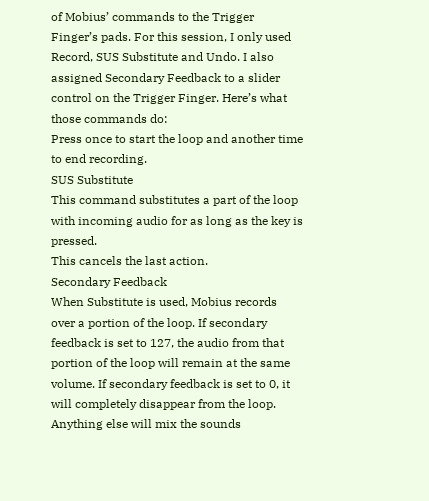of Mobius’ commands to the Trigger Finger’s pads. For this session, I only used Record, SUS Substitute and Undo. I also assigned Secondary Feedback to a slider control on the Trigger Finger. Here’s what those commands do:
Press once to start the loop and another time to end recording.
SUS Substitute
This command substitutes a part of the loop with incoming audio for as long as the key is pressed.
This cancels the last action.
Secondary Feedback
When Substitute is used, Mobius records over a portion of the loop. If secondary feedback is set to 127, the audio from that portion of the loop will remain at the same volume. If secondary feedback is set to 0, it will completely disappear from the loop. Anything else will mix the sounds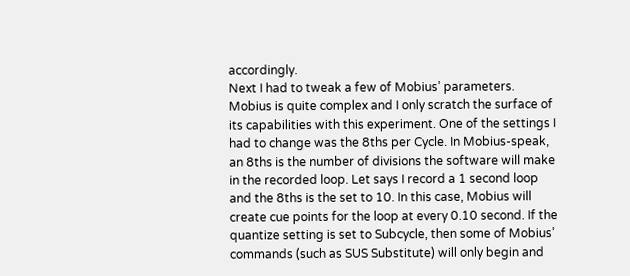accordingly.
Next I had to tweak a few of Mobius’ parameters. Mobius is quite complex and I only scratch the surface of its capabilities with this experiment. One of the settings I had to change was the 8ths per Cycle. In Mobius-speak, an 8ths is the number of divisions the software will make in the recorded loop. Let says I record a 1 second loop and the 8ths is the set to 10. In this case, Mobius will create cue points for the loop at every 0.10 second. If the quantize setting is set to Subcycle, then some of Mobius’ commands (such as SUS Substitute) will only begin and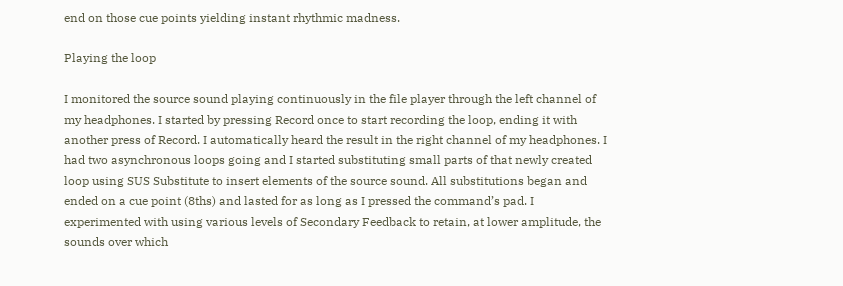end on those cue points yielding instant rhythmic madness.

Playing the loop

I monitored the source sound playing continuously in the file player through the left channel of my headphones. I started by pressing Record once to start recording the loop, ending it with another press of Record. I automatically heard the result in the right channel of my headphones. I had two asynchronous loops going and I started substituting small parts of that newly created loop using SUS Substitute to insert elements of the source sound. All substitutions began and ended on a cue point (8ths) and lasted for as long as I pressed the command’s pad. I experimented with using various levels of Secondary Feedback to retain, at lower amplitude, the sounds over which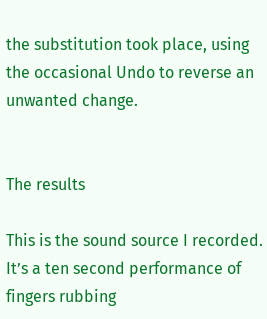the substitution took place, using the occasional Undo to reverse an unwanted change.


The results

This is the sound source I recorded. It’s a ten second performance of fingers rubbing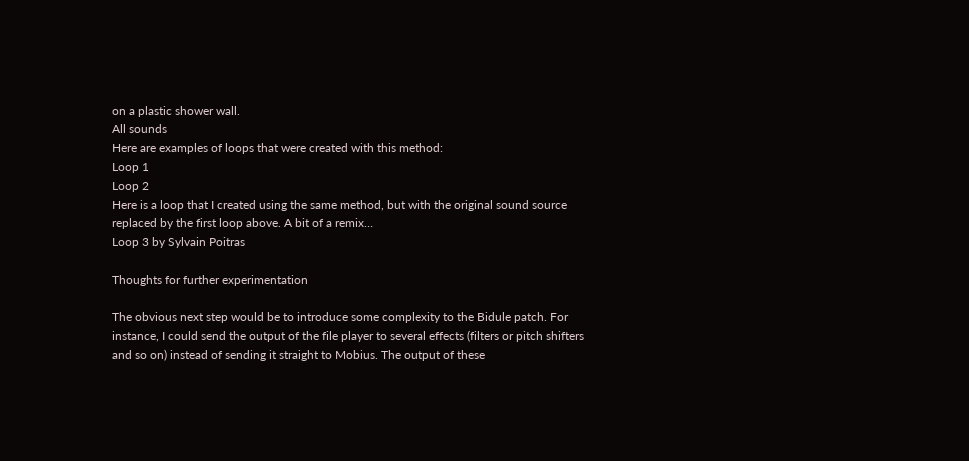on a plastic shower wall.
All sounds
Here are examples of loops that were created with this method:
Loop 1
Loop 2
Here is a loop that I created using the same method, but with the original sound source replaced by the first loop above. A bit of a remix…
Loop 3 by Sylvain Poitras

Thoughts for further experimentation

The obvious next step would be to introduce some complexity to the Bidule patch. For instance, I could send the output of the file player to several effects (filters or pitch shifters and so on) instead of sending it straight to Mobius. The output of these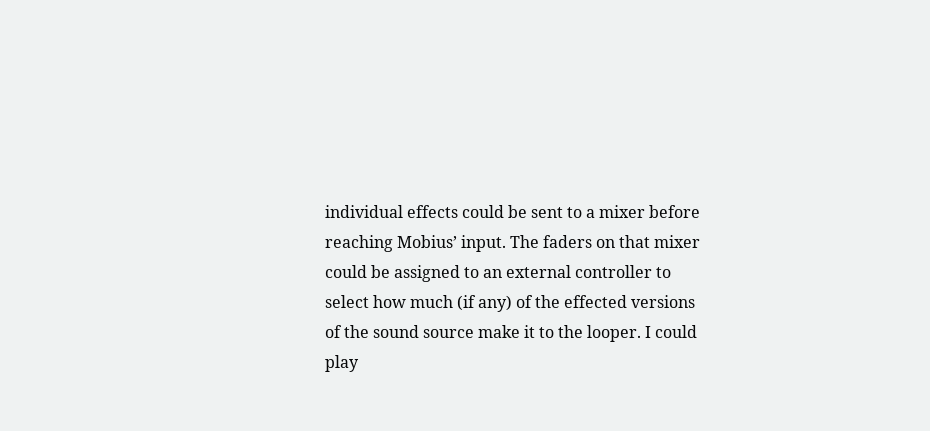individual effects could be sent to a mixer before reaching Mobius’ input. The faders on that mixer could be assigned to an external controller to select how much (if any) of the effected versions of the sound source make it to the looper. I could play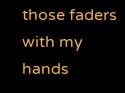those faders with my hands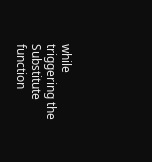while triggering the Substitute function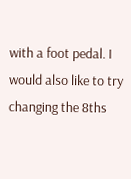with a foot pedal. I would also like to try changing the 8ths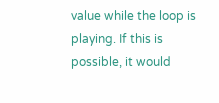value while the loop is playing. If this is possible, it would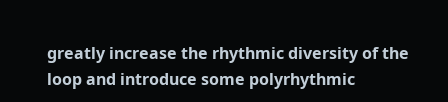greatly increase the rhythmic diversity of the loop and introduce some polyrhythmic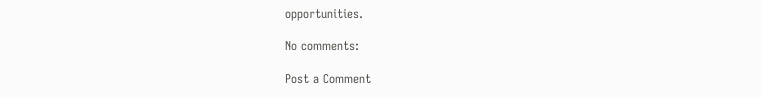opportunities.

No comments:

Post a Comment